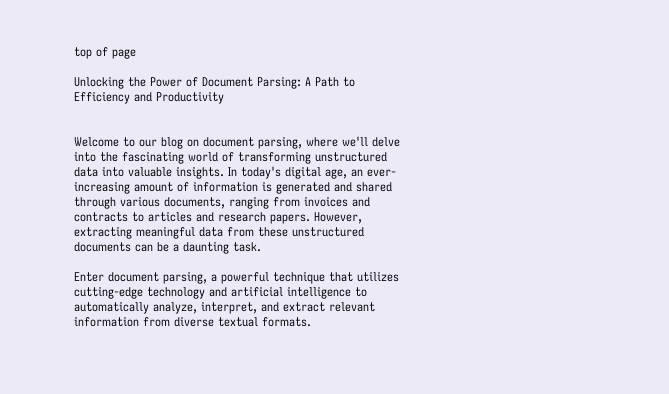top of page

Unlocking the Power of Document Parsing: A Path to Efficiency and Productivity


Welcome to our blog on document parsing, where we'll delve into the fascinating world of transforming unstructured data into valuable insights. In today's digital age, an ever-increasing amount of information is generated and shared through various documents, ranging from invoices and contracts to articles and research papers. However, extracting meaningful data from these unstructured documents can be a daunting task.

Enter document parsing, a powerful technique that utilizes cutting-edge technology and artificial intelligence to automatically analyze, interpret, and extract relevant information from diverse textual formats.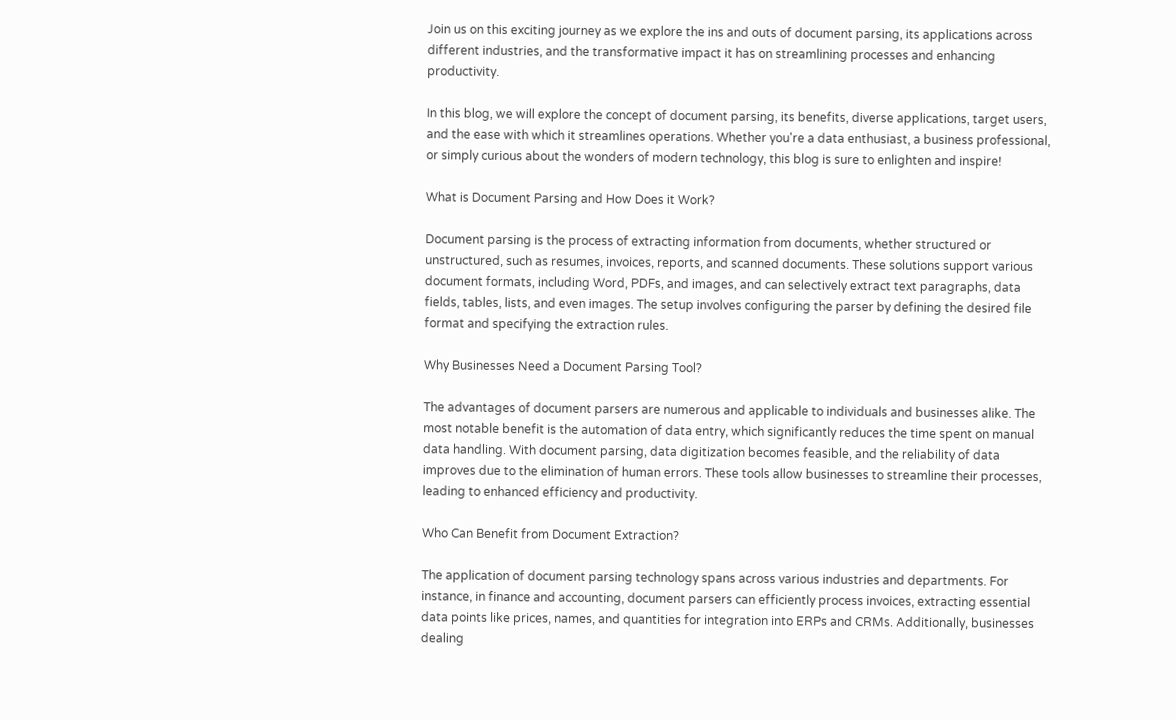Join us on this exciting journey as we explore the ins and outs of document parsing, its applications across different industries, and the transformative impact it has on streamlining processes and enhancing productivity.

In this blog, we will explore the concept of document parsing, its benefits, diverse applications, target users, and the ease with which it streamlines operations. Whether you're a data enthusiast, a business professional, or simply curious about the wonders of modern technology, this blog is sure to enlighten and inspire!

What is Document Parsing and How Does it Work?

Document parsing is the process of extracting information from documents, whether structured or unstructured, such as resumes, invoices, reports, and scanned documents. These solutions support various document formats, including Word, PDFs, and images, and can selectively extract text paragraphs, data fields, tables, lists, and even images. The setup involves configuring the parser by defining the desired file format and specifying the extraction rules.

Why Businesses Need a Document Parsing Tool?

The advantages of document parsers are numerous and applicable to individuals and businesses alike. The most notable benefit is the automation of data entry, which significantly reduces the time spent on manual data handling. With document parsing, data digitization becomes feasible, and the reliability of data improves due to the elimination of human errors. These tools allow businesses to streamline their processes, leading to enhanced efficiency and productivity.

Who Can Benefit from Document Extraction?

The application of document parsing technology spans across various industries and departments. For instance, in finance and accounting, document parsers can efficiently process invoices, extracting essential data points like prices, names, and quantities for integration into ERPs and CRMs. Additionally, businesses dealing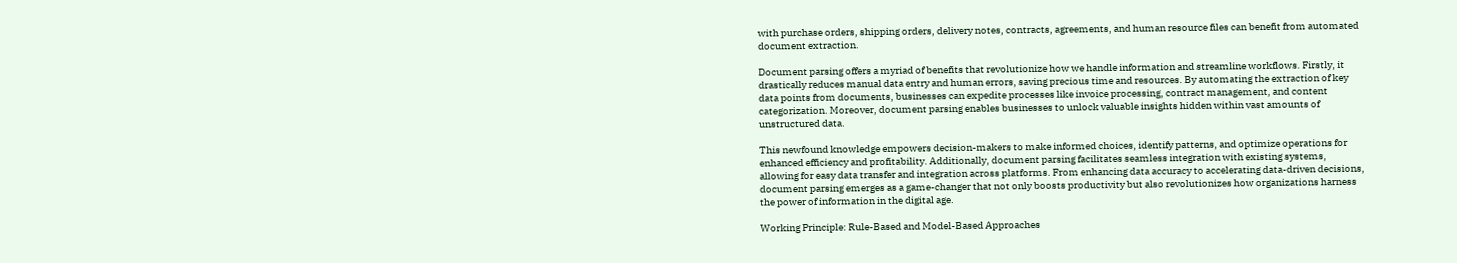with purchase orders, shipping orders, delivery notes, contracts, agreements, and human resource files can benefit from automated document extraction.

Document parsing offers a myriad of benefits that revolutionize how we handle information and streamline workflows. Firstly, it drastically reduces manual data entry and human errors, saving precious time and resources. By automating the extraction of key data points from documents, businesses can expedite processes like invoice processing, contract management, and content categorization. Moreover, document parsing enables businesses to unlock valuable insights hidden within vast amounts of unstructured data.

This newfound knowledge empowers decision-makers to make informed choices, identify patterns, and optimize operations for enhanced efficiency and profitability. Additionally, document parsing facilitates seamless integration with existing systems, allowing for easy data transfer and integration across platforms. From enhancing data accuracy to accelerating data-driven decisions, document parsing emerges as a game-changer that not only boosts productivity but also revolutionizes how organizations harness the power of information in the digital age.

Working Principle: Rule-Based and Model-Based Approaches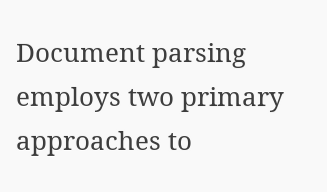Document parsing employs two primary approaches to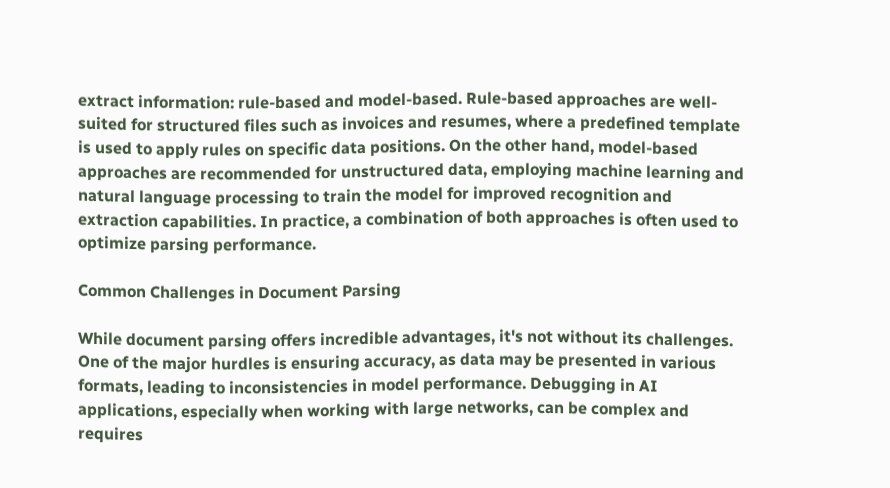extract information: rule-based and model-based. Rule-based approaches are well-suited for structured files such as invoices and resumes, where a predefined template is used to apply rules on specific data positions. On the other hand, model-based approaches are recommended for unstructured data, employing machine learning and natural language processing to train the model for improved recognition and extraction capabilities. In practice, a combination of both approaches is often used to optimize parsing performance.

Common Challenges in Document Parsing

While document parsing offers incredible advantages, it's not without its challenges. One of the major hurdles is ensuring accuracy, as data may be presented in various formats, leading to inconsistencies in model performance. Debugging in AI applications, especially when working with large networks, can be complex and requires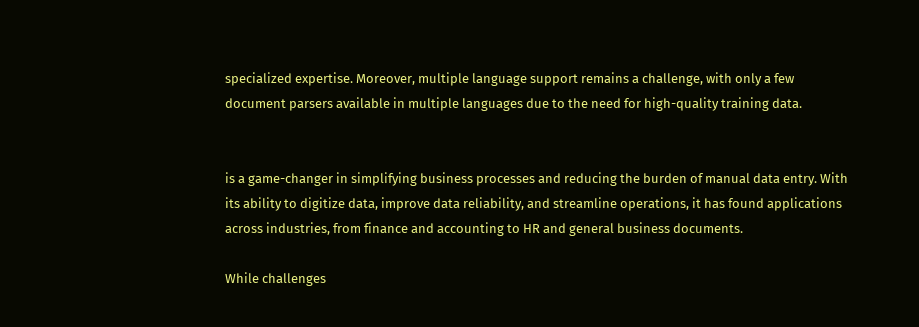specialized expertise. Moreover, multiple language support remains a challenge, with only a few document parsers available in multiple languages due to the need for high-quality training data.


is a game-changer in simplifying business processes and reducing the burden of manual data entry. With its ability to digitize data, improve data reliability, and streamline operations, it has found applications across industries, from finance and accounting to HR and general business documents.

While challenges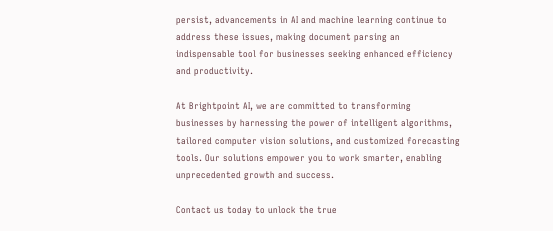persist, advancements in AI and machine learning continue to address these issues, making document parsing an indispensable tool for businesses seeking enhanced efficiency and productivity.

At Brightpoint AI, we are committed to transforming businesses by harnessing the power of intelligent algorithms, tailored computer vision solutions, and customized forecasting tools. Our solutions empower you to work smarter, enabling unprecedented growth and success.

Contact us today to unlock the true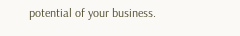potential of your business.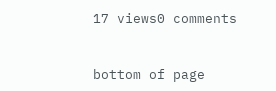17 views0 comments


bottom of page